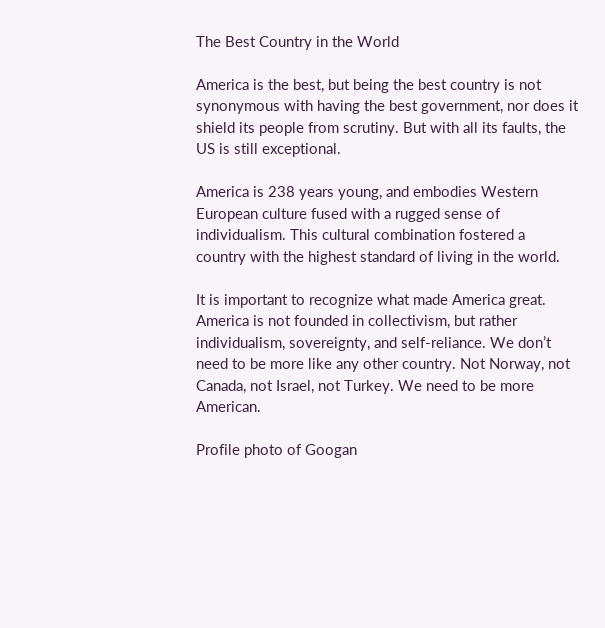The Best Country in the World

America is the best, but being the best country is not synonymous with having the best government, nor does it shield its people from scrutiny. But with all its faults, the US is still exceptional.

America is 238 years young, and embodies Western European culture fused with a rugged sense of individualism. This cultural combination fostered a country with the highest standard of living in the world.

It is important to recognize what made America great. America is not founded in collectivism, but rather individualism, sovereignty, and self-reliance. We don’t need to be more like any other country. Not Norway, not Canada, not Israel, not Turkey. We need to be more American.

Profile photo of Googan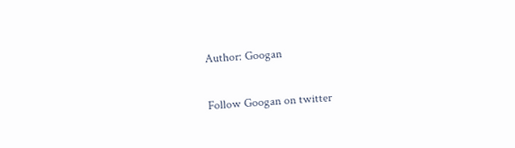Author: Googan

Follow Googan on twitter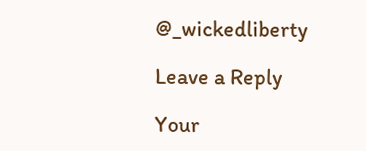@_wickedliberty

Leave a Reply

Your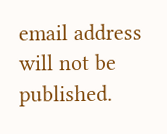email address will not be published.